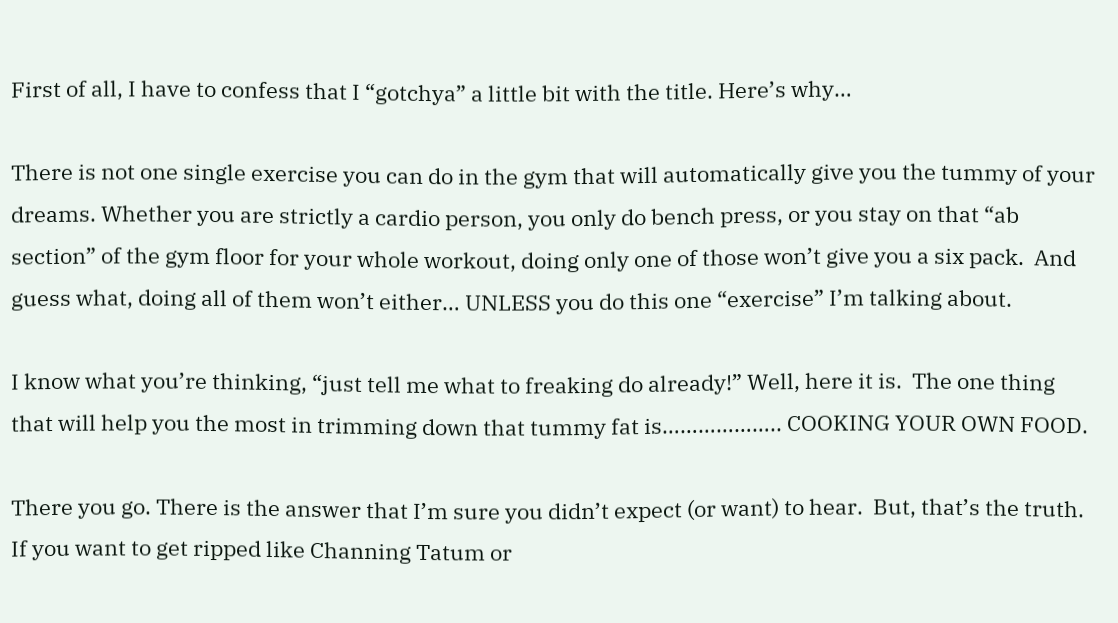First of all, I have to confess that I “gotchya” a little bit with the title. Here’s why…

There is not one single exercise you can do in the gym that will automatically give you the tummy of your dreams. Whether you are strictly a cardio person, you only do bench press, or you stay on that “ab section” of the gym floor for your whole workout, doing only one of those won’t give you a six pack.  And guess what, doing all of them won’t either… UNLESS you do this one “exercise” I’m talking about.

I know what you’re thinking, “just tell me what to freaking do already!” Well, here it is.  The one thing that will help you the most in trimming down that tummy fat is……………….. COOKING YOUR OWN FOOD.

There you go. There is the answer that I’m sure you didn’t expect (or want) to hear.  But, that’s the truth.  If you want to get ripped like Channing Tatum or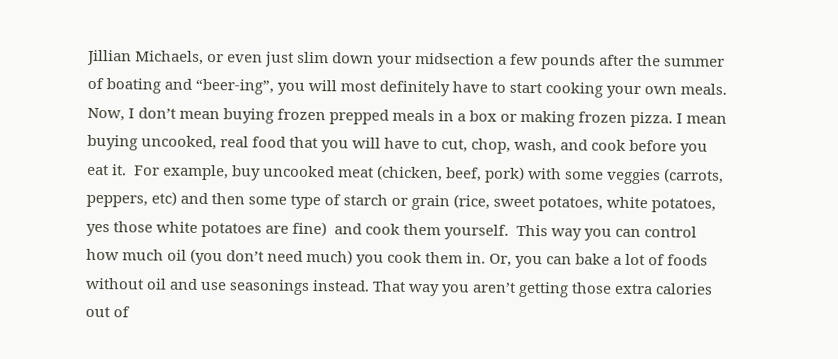Jillian Michaels, or even just slim down your midsection a few pounds after the summer of boating and “beer-ing”, you will most definitely have to start cooking your own meals.  Now, I don’t mean buying frozen prepped meals in a box or making frozen pizza. I mean buying uncooked, real food that you will have to cut, chop, wash, and cook before you eat it.  For example, buy uncooked meat (chicken, beef, pork) with some veggies (carrots, peppers, etc) and then some type of starch or grain (rice, sweet potatoes, white potatoes, yes those white potatoes are fine)  and cook them yourself.  This way you can control how much oil (you don’t need much) you cook them in. Or, you can bake a lot of foods without oil and use seasonings instead. That way you aren’t getting those extra calories out of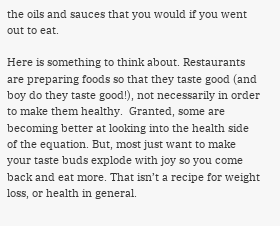the oils and sauces that you would if you went out to eat.

Here is something to think about. Restaurants are preparing foods so that they taste good (and boy do they taste good!), not necessarily in order to make them healthy.  Granted, some are becoming better at looking into the health side of the equation. But, most just want to make your taste buds explode with joy so you come back and eat more. That isn’t a recipe for weight loss, or health in general.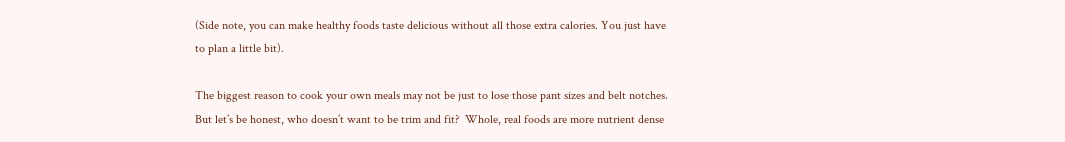(Side note, you can make healthy foods taste delicious without all those extra calories. You just have to plan a little bit).

The biggest reason to cook your own meals may not be just to lose those pant sizes and belt notches. But let’s be honest, who doesn’t want to be trim and fit?  Whole, real foods are more nutrient dense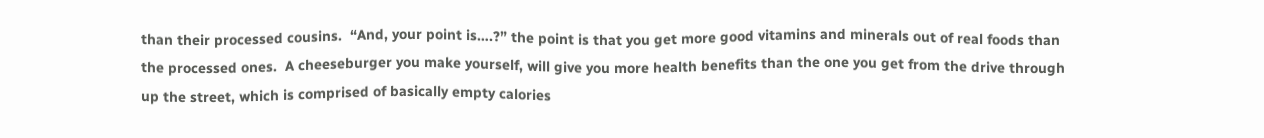than their processed cousins.  “And, your point is….?” the point is that you get more good vitamins and minerals out of real foods than the processed ones.  A cheeseburger you make yourself, will give you more health benefits than the one you get from the drive through up the street, which is comprised of basically empty calories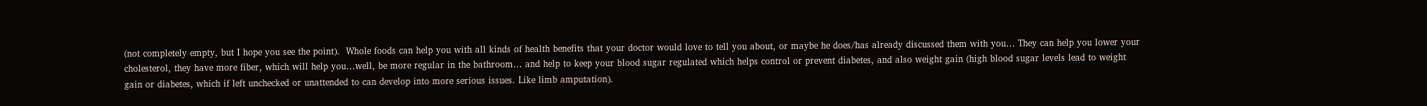(not completely empty, but I hope you see the point).  Whole foods can help you with all kinds of health benefits that your doctor would love to tell you about, or maybe he does/has already discussed them with you… They can help you lower your cholesterol, they have more fiber, which will help you…well, be more regular in the bathroom… and help to keep your blood sugar regulated which helps control or prevent diabetes, and also weight gain (high blood sugar levels lead to weight gain or diabetes, which if left unchecked or unattended to can develop into more serious issues. Like limb amputation).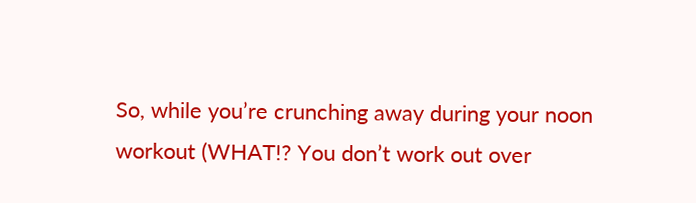So, while you’re crunching away during your noon workout (WHAT!? You don’t work out over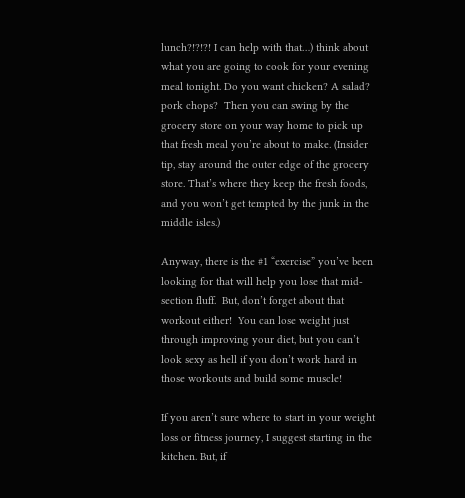lunch?!?!?! I can help with that…) think about what you are going to cook for your evening meal tonight. Do you want chicken? A salad? pork chops?  Then you can swing by the grocery store on your way home to pick up that fresh meal you’re about to make. (Insider tip, stay around the outer edge of the grocery store. That’s where they keep the fresh foods, and you won’t get tempted by the junk in the middle isles.)

Anyway, there is the #1 “exercise” you’ve been looking for that will help you lose that mid-section fluff.  But, don’t forget about that workout either!  You can lose weight just through improving your diet, but you can’t look sexy as hell if you don’t work hard in those workouts and build some muscle!

If you aren’t sure where to start in your weight loss or fitness journey, I suggest starting in the kitchen. But, if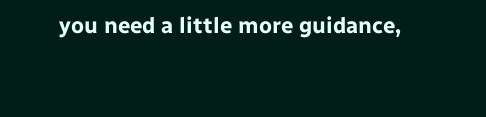you need a little more guidance,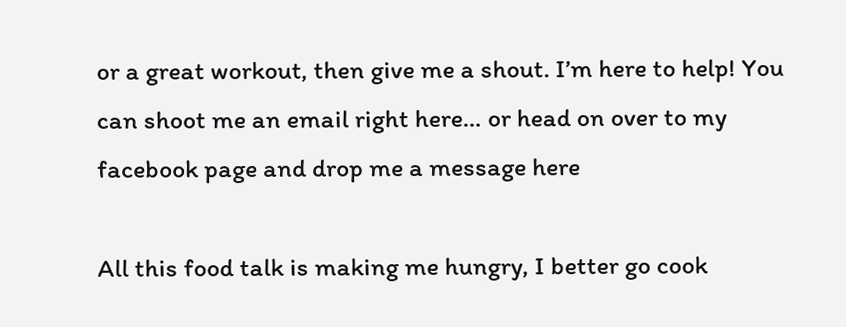or a great workout, then give me a shout. I’m here to help! You can shoot me an email right here… or head on over to my facebook page and drop me a message here

All this food talk is making me hungry, I better go cook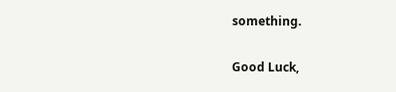something.

Good Luck,